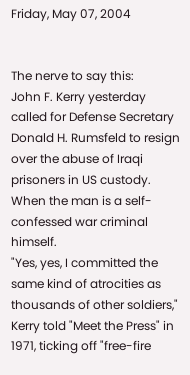Friday, May 07, 2004


The nerve to say this:
John F. Kerry yesterday called for Defense Secretary Donald H. Rumsfeld to resign over the abuse of Iraqi prisoners in US custody.
When the man is a self-confessed war criminal himself.
"Yes, yes, I committed the same kind of atrocities as thousands of other soldiers," Kerry told "Meet the Press" in 1971, ticking off "free-fire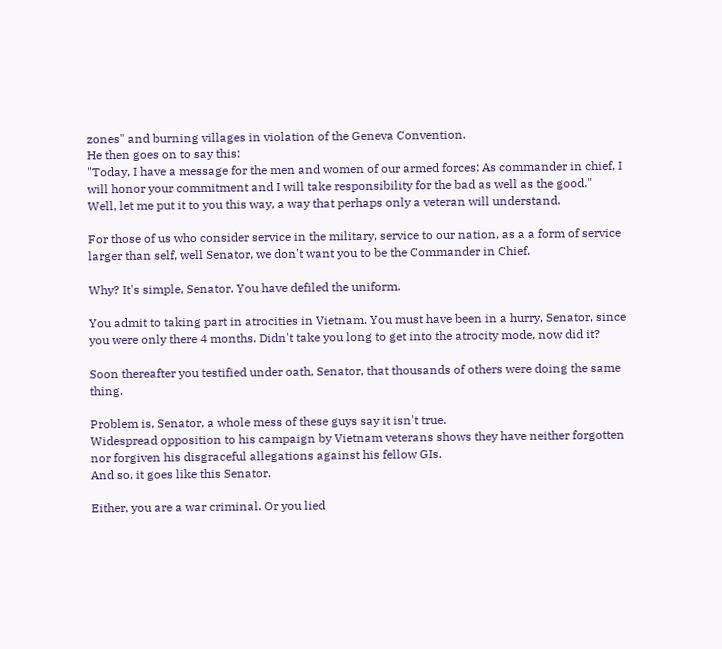zones" and burning villages in violation of the Geneva Convention.
He then goes on to say this:
"Today, I have a message for the men and women of our armed forces: As commander in chief, I will honor your commitment and I will take responsibility for the bad as well as the good."
Well, let me put it to you this way, a way that perhaps only a veteran will understand.

For those of us who consider service in the military, service to our nation, as a a form of service larger than self, well Senator, we don't want you to be the Commander in Chief.

Why? It's simple, Senator. You have defiled the uniform.

You admit to taking part in atrocities in Vietnam. You must have been in a hurry, Senator, since you were only there 4 months. Didn't take you long to get into the atrocity mode, now did it?

Soon thereafter you testified under oath, Senator, that thousands of others were doing the same thing.

Problem is, Senator, a whole mess of these guys say it isn't true.
Widespread opposition to his campaign by Vietnam veterans shows they have neither forgotten nor forgiven his disgraceful allegations against his fellow GIs.
And so, it goes like this Senator.

Either, you are a war criminal. Or you lied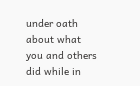under oath about what you and others did while in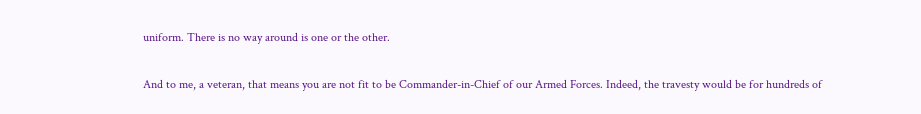uniform. There is no way around is one or the other.

And to me, a veteran, that means you are not fit to be Commander-in-Chief of our Armed Forces. Indeed, the travesty would be for hundreds of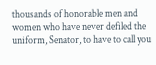thousands of honorable men and women who have never defiled the uniform, Senator, to have to call you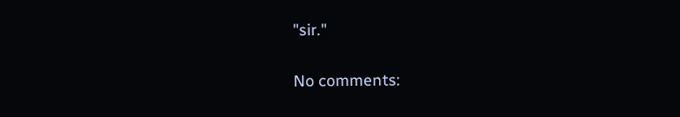"sir."

No comments: